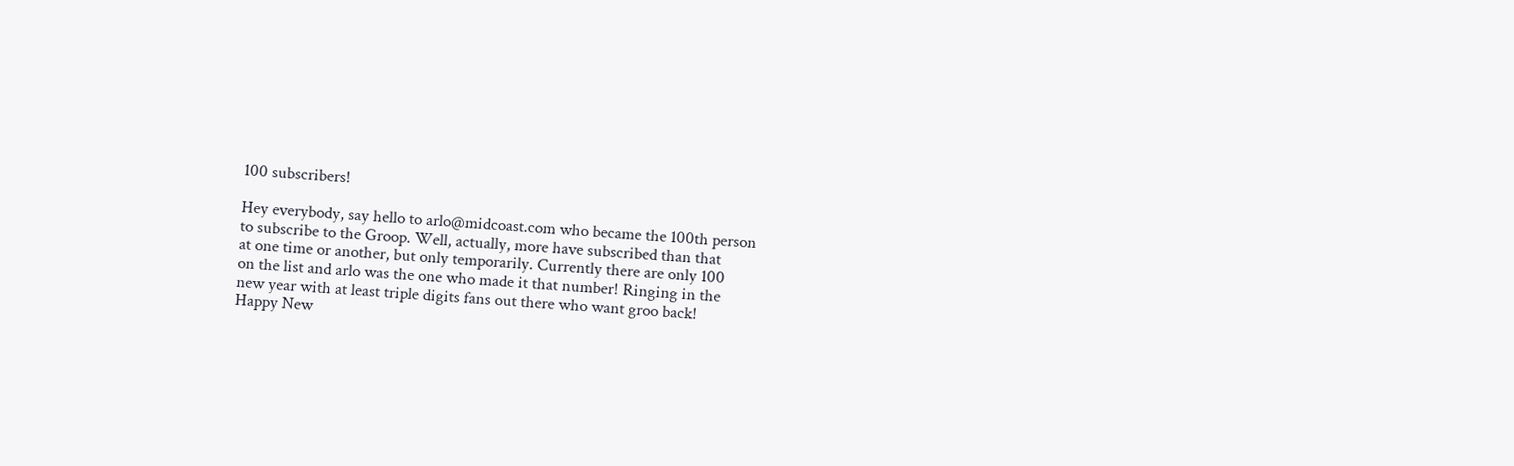100 subscribers!

Hey everybody, say hello to arlo@midcoast.com who became the 100th person
to subscribe to the Groop. Well, actually, more have subscribed than that
at one time or another, but only temporarily. Currently there are only 100
on the list and arlo was the one who made it that number! Ringing in the
new year with at least triple digits fans out there who want groo back!
Happy New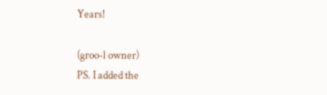Years!

(groo-l owner)
PS. I added the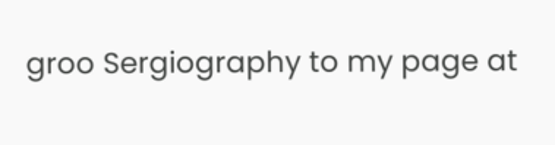groo Sergiography to my page at